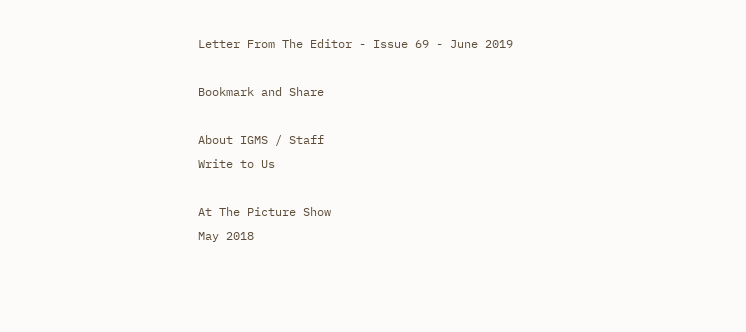Letter From The Editor - Issue 69 - June 2019

Bookmark and Share

About IGMS / Staff
Write to Us

At The Picture Show
May 2018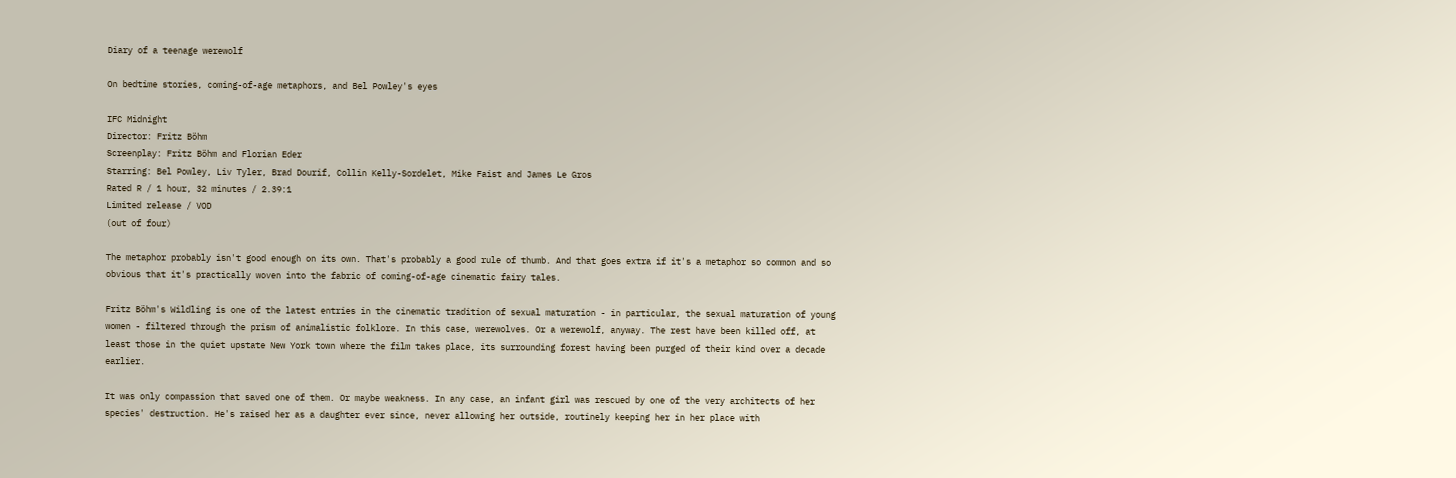Diary of a teenage werewolf

On bedtime stories, coming-of-age metaphors, and Bel Powley's eyes

IFC Midnight
Director: Fritz Böhm
Screenplay: Fritz Böhm and Florian Eder
Starring: Bel Powley, Liv Tyler, Brad Dourif, Collin Kelly-Sordelet, Mike Faist and James Le Gros
Rated R / 1 hour, 32 minutes / 2.39:1
Limited release / VOD
(out of four)

The metaphor probably isn't good enough on its own. That's probably a good rule of thumb. And that goes extra if it's a metaphor so common and so obvious that it's practically woven into the fabric of coming-of-age cinematic fairy tales.

Fritz Böhm's Wildling is one of the latest entries in the cinematic tradition of sexual maturation - in particular, the sexual maturation of young women - filtered through the prism of animalistic folklore. In this case, werewolves. Or a werewolf, anyway. The rest have been killed off, at least those in the quiet upstate New York town where the film takes place, its surrounding forest having been purged of their kind over a decade earlier.

It was only compassion that saved one of them. Or maybe weakness. In any case, an infant girl was rescued by one of the very architects of her species' destruction. He's raised her as a daughter ever since, never allowing her outside, routinely keeping her in her place with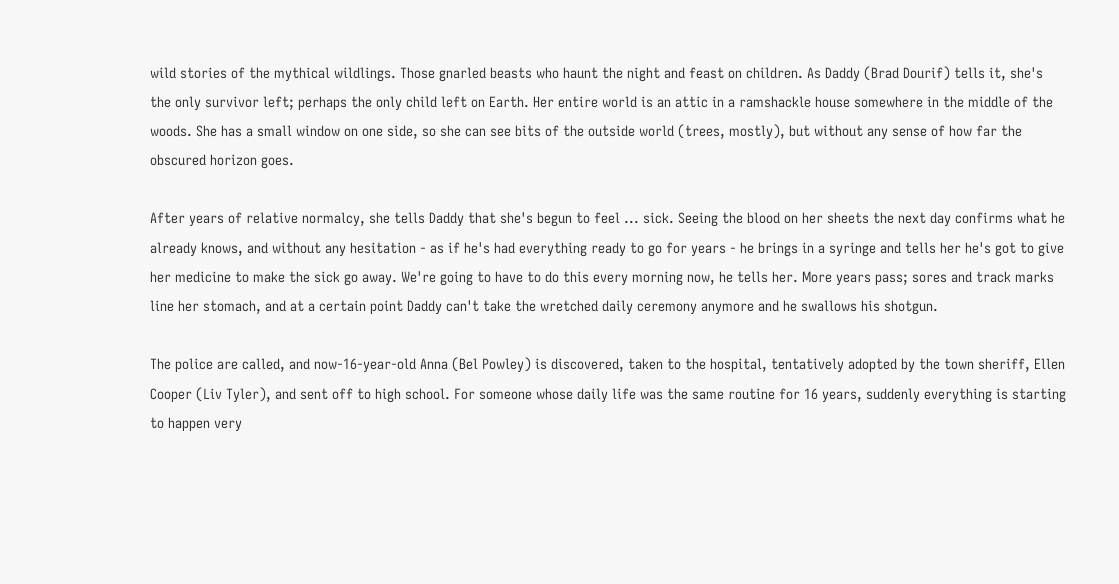wild stories of the mythical wildlings. Those gnarled beasts who haunt the night and feast on children. As Daddy (Brad Dourif) tells it, she's the only survivor left; perhaps the only child left on Earth. Her entire world is an attic in a ramshackle house somewhere in the middle of the woods. She has a small window on one side, so she can see bits of the outside world (trees, mostly), but without any sense of how far the obscured horizon goes.

After years of relative normalcy, she tells Daddy that she's begun to feel ... sick. Seeing the blood on her sheets the next day confirms what he already knows, and without any hesitation - as if he's had everything ready to go for years - he brings in a syringe and tells her he's got to give her medicine to make the sick go away. We're going to have to do this every morning now, he tells her. More years pass; sores and track marks line her stomach, and at a certain point Daddy can't take the wretched daily ceremony anymore and he swallows his shotgun.

The police are called, and now-16-year-old Anna (Bel Powley) is discovered, taken to the hospital, tentatively adopted by the town sheriff, Ellen Cooper (Liv Tyler), and sent off to high school. For someone whose daily life was the same routine for 16 years, suddenly everything is starting to happen very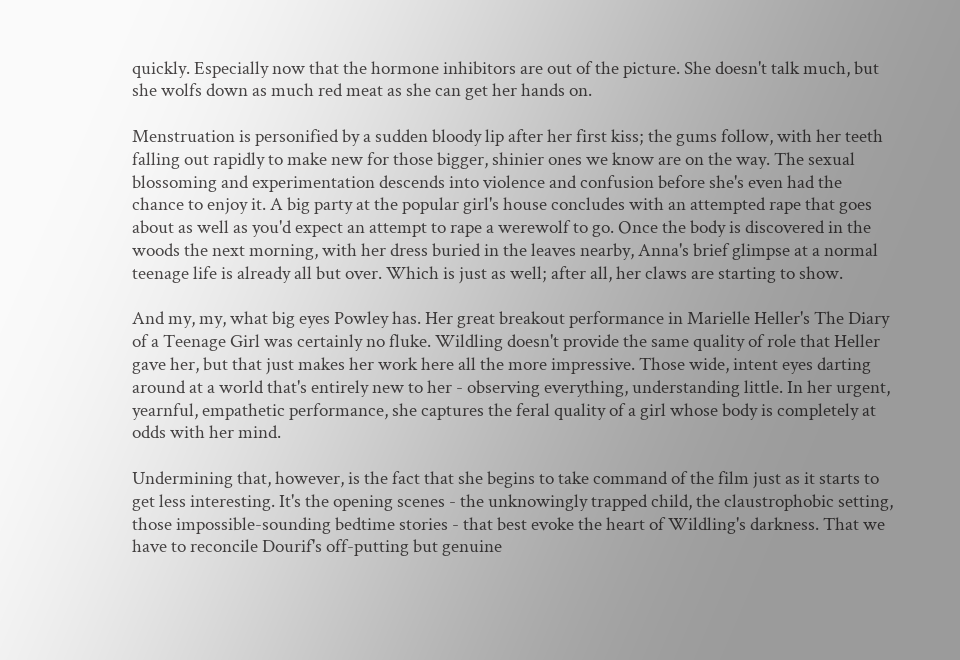quickly. Especially now that the hormone inhibitors are out of the picture. She doesn't talk much, but she wolfs down as much red meat as she can get her hands on.

Menstruation is personified by a sudden bloody lip after her first kiss; the gums follow, with her teeth falling out rapidly to make new for those bigger, shinier ones we know are on the way. The sexual blossoming and experimentation descends into violence and confusion before she's even had the chance to enjoy it. A big party at the popular girl's house concludes with an attempted rape that goes about as well as you'd expect an attempt to rape a werewolf to go. Once the body is discovered in the woods the next morning, with her dress buried in the leaves nearby, Anna's brief glimpse at a normal teenage life is already all but over. Which is just as well; after all, her claws are starting to show.

And my, my, what big eyes Powley has. Her great breakout performance in Marielle Heller's The Diary of a Teenage Girl was certainly no fluke. Wildling doesn't provide the same quality of role that Heller gave her, but that just makes her work here all the more impressive. Those wide, intent eyes darting around at a world that's entirely new to her - observing everything, understanding little. In her urgent, yearnful, empathetic performance, she captures the feral quality of a girl whose body is completely at odds with her mind.

Undermining that, however, is the fact that she begins to take command of the film just as it starts to get less interesting. It's the opening scenes - the unknowingly trapped child, the claustrophobic setting, those impossible-sounding bedtime stories - that best evoke the heart of Wildling's darkness. That we have to reconcile Dourif's off-putting but genuine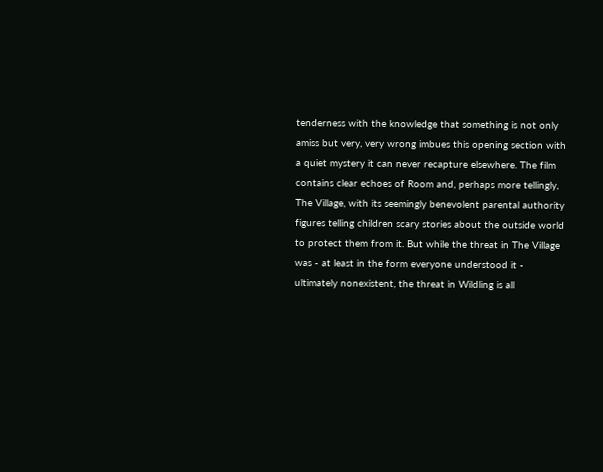tenderness with the knowledge that something is not only amiss but very, very wrong imbues this opening section with a quiet mystery it can never recapture elsewhere. The film contains clear echoes of Room and, perhaps more tellingly, The Village, with its seemingly benevolent parental authority figures telling children scary stories about the outside world to protect them from it. But while the threat in The Village was - at least in the form everyone understood it - ultimately nonexistent, the threat in Wildling is all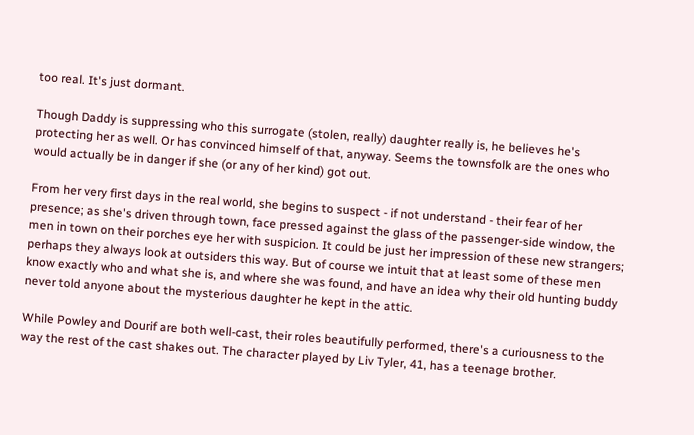too real. It's just dormant.

Though Daddy is suppressing who this surrogate (stolen, really) daughter really is, he believes he's protecting her as well. Or has convinced himself of that, anyway. Seems the townsfolk are the ones who would actually be in danger if she (or any of her kind) got out.

From her very first days in the real world, she begins to suspect - if not understand - their fear of her presence; as she's driven through town, face pressed against the glass of the passenger-side window, the men in town on their porches eye her with suspicion. It could be just her impression of these new strangers; perhaps they always look at outsiders this way. But of course we intuit that at least some of these men know exactly who and what she is, and where she was found, and have an idea why their old hunting buddy never told anyone about the mysterious daughter he kept in the attic.

While Powley and Dourif are both well-cast, their roles beautifully performed, there's a curiousness to the way the rest of the cast shakes out. The character played by Liv Tyler, 41, has a teenage brother.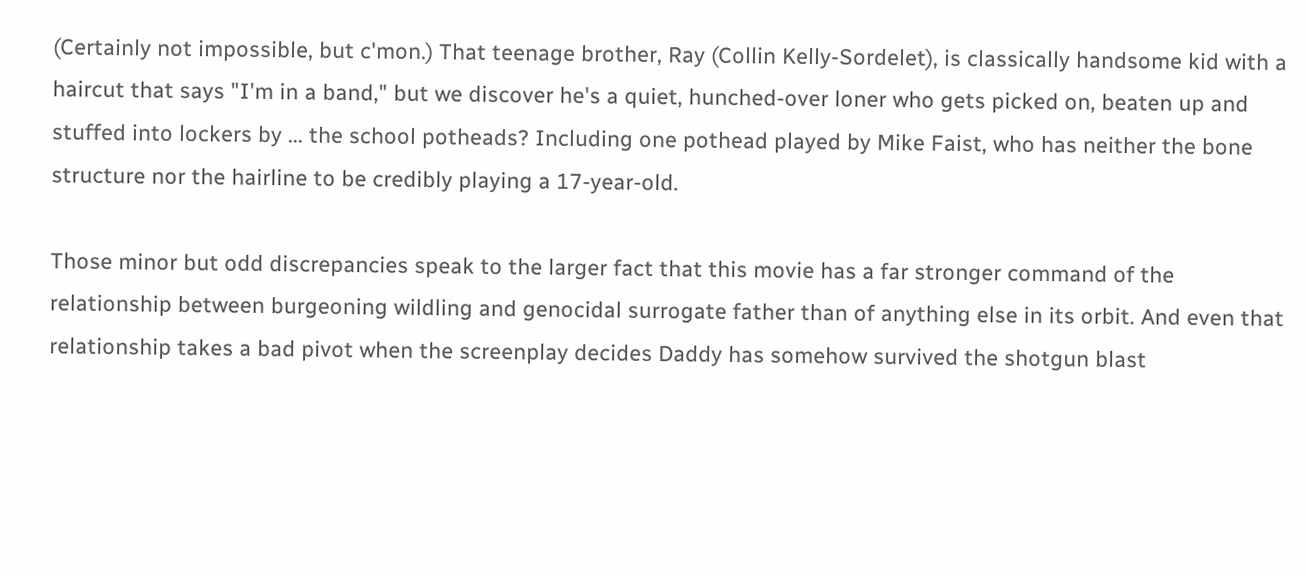(Certainly not impossible, but c'mon.) That teenage brother, Ray (Collin Kelly-Sordelet), is classically handsome kid with a haircut that says "I'm in a band," but we discover he's a quiet, hunched-over loner who gets picked on, beaten up and stuffed into lockers by ... the school potheads? Including one pothead played by Mike Faist, who has neither the bone structure nor the hairline to be credibly playing a 17-year-old.

Those minor but odd discrepancies speak to the larger fact that this movie has a far stronger command of the relationship between burgeoning wildling and genocidal surrogate father than of anything else in its orbit. And even that relationship takes a bad pivot when the screenplay decides Daddy has somehow survived the shotgun blast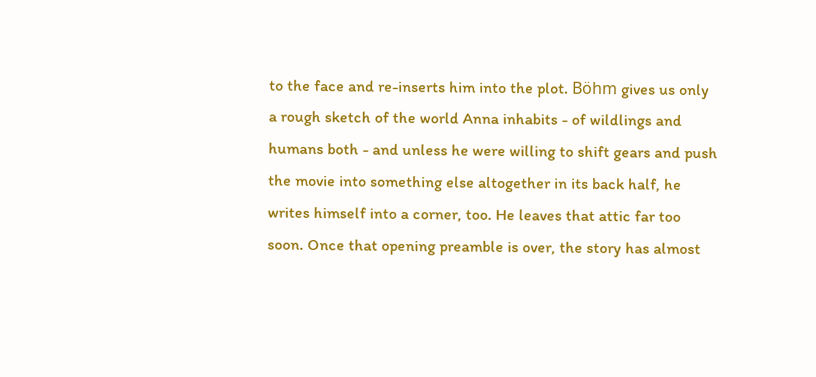to the face and re-inserts him into the plot. Böhm gives us only a rough sketch of the world Anna inhabits - of wildlings and humans both - and unless he were willing to shift gears and push the movie into something else altogether in its back half, he writes himself into a corner, too. He leaves that attic far too soon. Once that opening preamble is over, the story has almost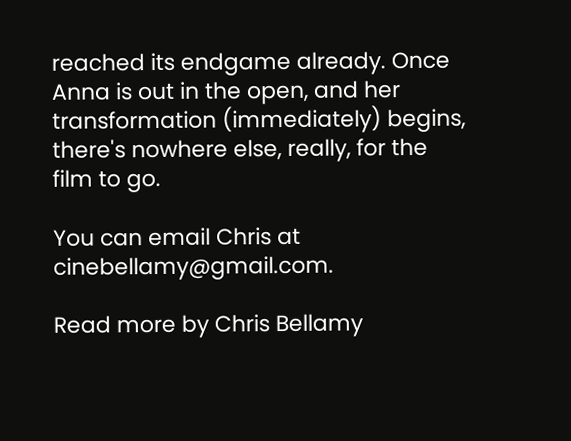reached its endgame already. Once Anna is out in the open, and her transformation (immediately) begins, there's nowhere else, really, for the film to go.

You can email Chris at cinebellamy@gmail.com.

Read more by Chris Bellamy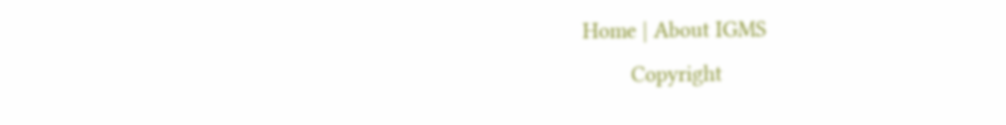Home | About IGMS
        Copyright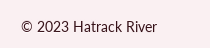© 2023 Hatrack River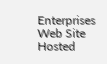Enterprises   Web Site Hosted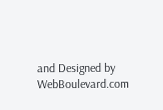and Designed by WebBoulevard.com